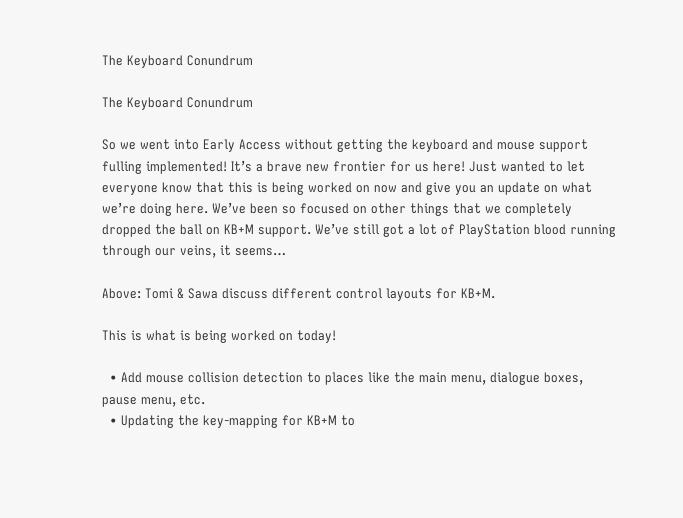The Keyboard Conundrum

The Keyboard Conundrum

So we went into Early Access without getting the keyboard and mouse support fulling implemented! It’s a brave new frontier for us here! Just wanted to let everyone know that this is being worked on now and give you an update on what we’re doing here. We’ve been so focused on other things that we completely dropped the ball on KB+M support. We’ve still got a lot of PlayStation blood running through our veins, it seems…

Above: Tomi & Sawa discuss different control layouts for KB+M.

This is what is being worked on today!

  • Add mouse collision detection to places like the main menu, dialogue boxes, pause menu, etc.
  • Updating the key-mapping for KB+M to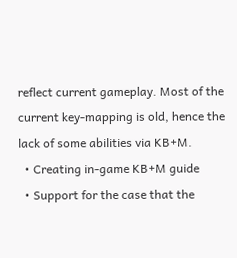reflect current gameplay. Most of the current key-mapping is old, hence the lack of some abilities via KB+M.
  • Creating in-game KB+M guide
  • Support for the case that the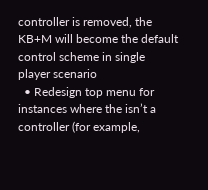controller is removed, the KB+M will become the default control scheme in single player scenario
  • Redesign top menu for instances where the isn’t a controller (for example,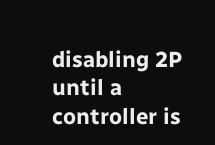disabling 2P until a controller is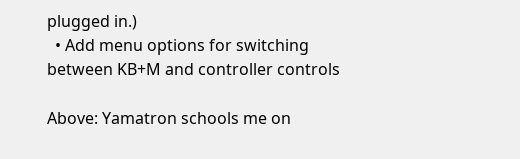plugged in.)
  • Add menu options for switching between KB+M and controller controls

Above: Yamatron schools me on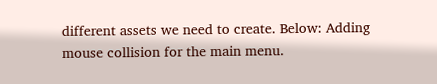different assets we need to create. Below: Adding mouse collision for the main menu.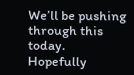We’ll be pushing through this today. Hopefully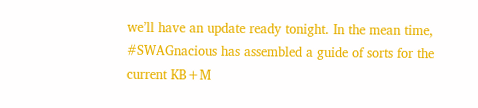we’ll have an update ready tonight. In the mean time, #SWAGnacious has assembled a guide of sorts for the current KB+M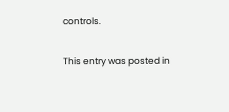controls.

This entry was posted in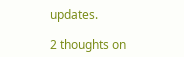updates.

2 thoughts on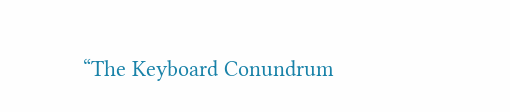“The Keyboard Conundrum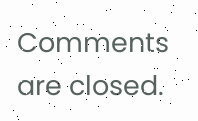Comments are closed.